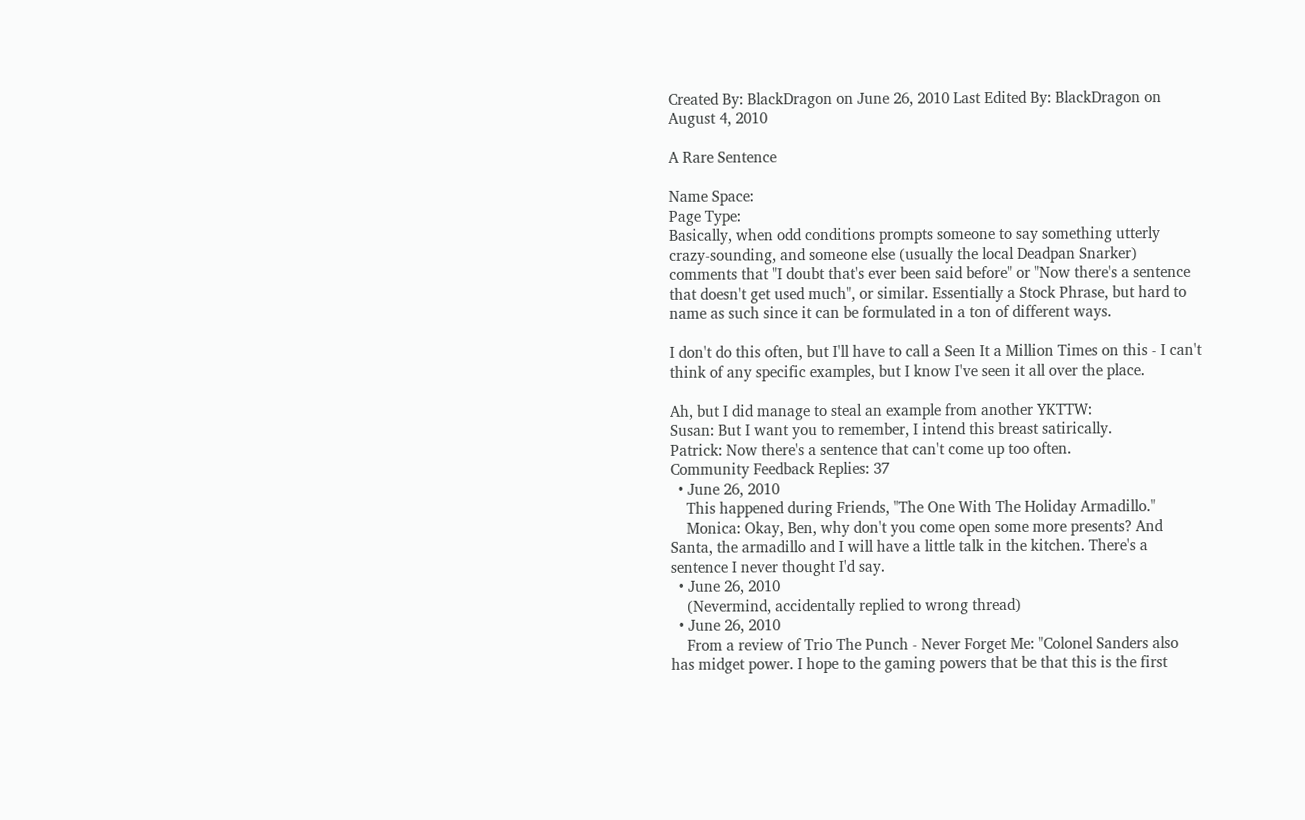Created By: BlackDragon on June 26, 2010 Last Edited By: BlackDragon on August 4, 2010

A Rare Sentence

Name Space:
Page Type:
Basically, when odd conditions prompts someone to say something utterly crazy-sounding, and someone else (usually the local Deadpan Snarker) comments that "I doubt that's ever been said before" or "Now there's a sentence that doesn't get used much", or similar. Essentially a Stock Phrase, but hard to name as such since it can be formulated in a ton of different ways.

I don't do this often, but I'll have to call a Seen It a Million Times on this - I can't think of any specific examples, but I know I've seen it all over the place.

Ah, but I did manage to steal an example from another YKTTW:
Susan: But I want you to remember, I intend this breast satirically.
Patrick: Now there's a sentence that can't come up too often.
Community Feedback Replies: 37
  • June 26, 2010
    This happened during Friends, "The One With The Holiday Armadillo."
    Monica: Okay, Ben, why don't you come open some more presents? And Santa, the armadillo and I will have a little talk in the kitchen. There's a sentence I never thought I'd say.
  • June 26, 2010
    (Nevermind, accidentally replied to wrong thread)
  • June 26, 2010
    From a review of Trio The Punch - Never Forget Me: "Colonel Sanders also has midget power. I hope to the gaming powers that be that this is the first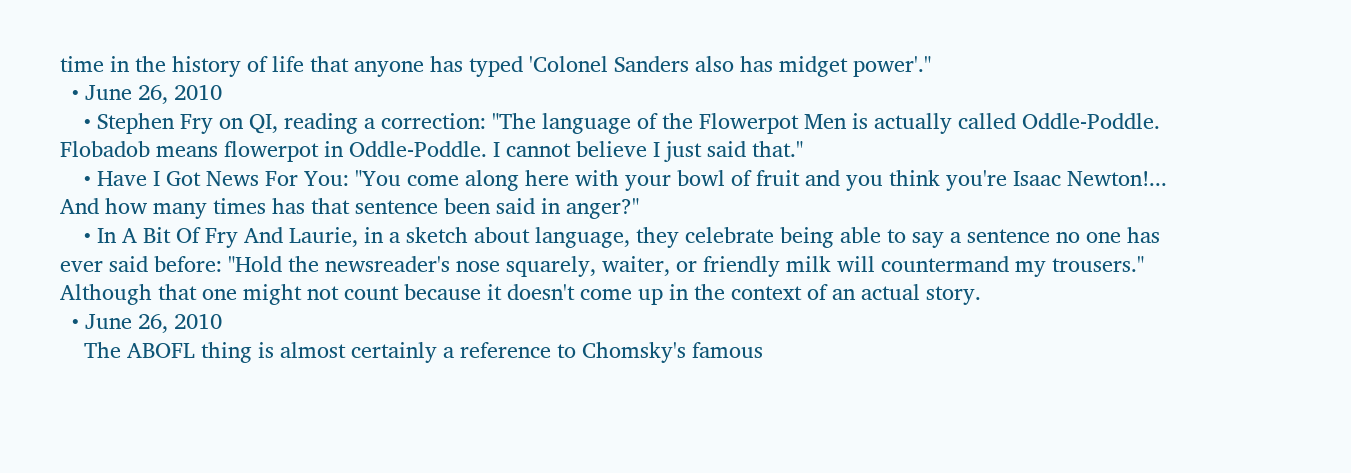time in the history of life that anyone has typed 'Colonel Sanders also has midget power'."
  • June 26, 2010
    • Stephen Fry on QI, reading a correction: "The language of the Flowerpot Men is actually called Oddle-Poddle. Flobadob means flowerpot in Oddle-Poddle. I cannot believe I just said that."
    • Have I Got News For You: "You come along here with your bowl of fruit and you think you're Isaac Newton!... And how many times has that sentence been said in anger?"
    • In A Bit Of Fry And Laurie, in a sketch about language, they celebrate being able to say a sentence no one has ever said before: "Hold the newsreader's nose squarely, waiter, or friendly milk will countermand my trousers." Although that one might not count because it doesn't come up in the context of an actual story.
  • June 26, 2010
    The ABOFL thing is almost certainly a reference to Chomsky's famous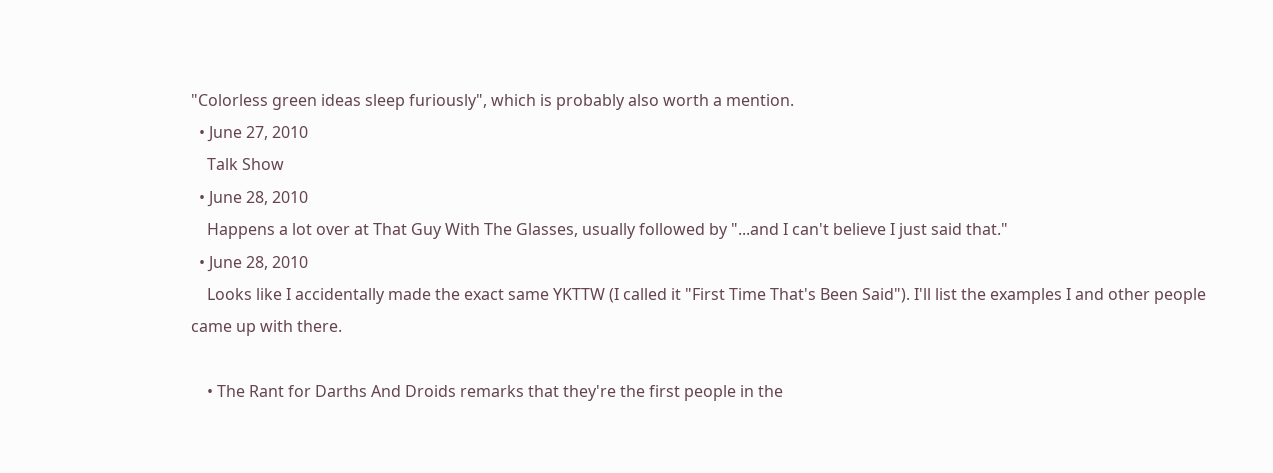"Colorless green ideas sleep furiously", which is probably also worth a mention.
  • June 27, 2010
    Talk Show
  • June 28, 2010
    Happens a lot over at That Guy With The Glasses, usually followed by "...and I can't believe I just said that."
  • June 28, 2010
    Looks like I accidentally made the exact same YKTTW (I called it "First Time That's Been Said"). I'll list the examples I and other people came up with there.

    • The Rant for Darths And Droids remarks that they're the first people in the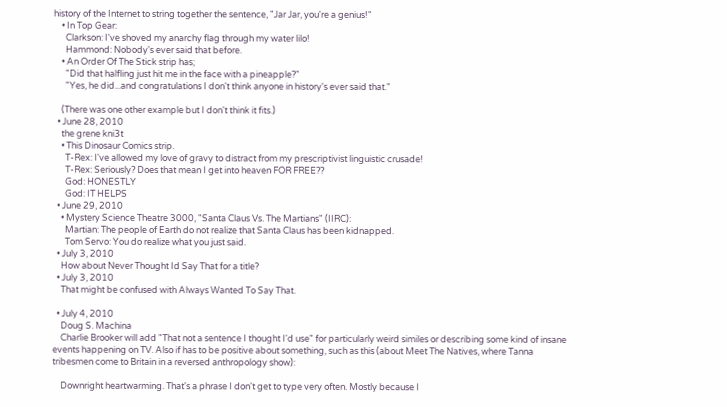history of the Internet to string together the sentence, "Jar Jar, you're a genius!"
    • In Top Gear:
      Clarkson: I've shoved my anarchy flag through my water lilo!
      Hammond: Nobody's ever said that before.
    • An Order Of The Stick strip has;
      "Did that halfling just hit me in the face with a pineapple?"
      "Yes, he did...and congratulations I don't think anyone in history's ever said that."

    (There was one other example but I don't think it fits.)
  • June 28, 2010
    the grene kni3t
    • This Dinosaur Comics strip.
      T-Rex: I've allowed my love of gravy to distract from my prescriptivist linguistic crusade!
      T-Rex: Seriously? Does that mean I get into heaven FOR FREE??
      God: HONESTLY
      God: IT HELPS
  • June 29, 2010
    • Mystery Science Theatre 3000, "Santa Claus Vs. The Martians" (IIRC):
      Martian: The people of Earth do not realize that Santa Claus has been kidnapped.
      Tom Servo: You do realize what you just said.
  • July 3, 2010
    How about Never Thought Id Say That for a title?
  • July 3, 2010
    That might be confused with Always Wanted To Say That.

  • July 4, 2010
    Doug S. Machina
    Charlie Brooker will add "That not a sentence I thought I'd use" for particularly weird similes or describing some kind of insane events happening on TV. Also if has to be positive about something, such as this (about Meet The Natives, where Tanna tribesmen come to Britain in a reversed anthropology show):

    Downright heartwarming. That's a phrase I don't get to type very often. Mostly because I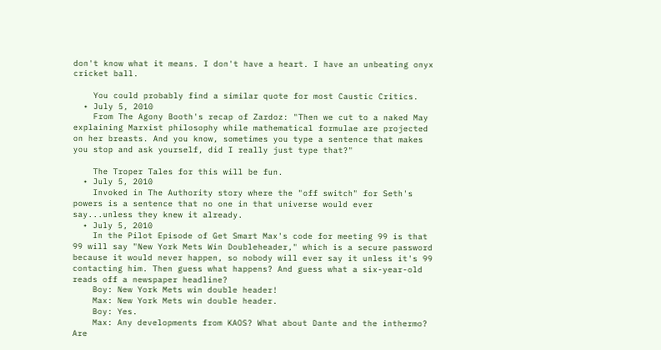don't know what it means. I don't have a heart. I have an unbeating onyx cricket ball.

    You could probably find a similar quote for most Caustic Critics.
  • July 5, 2010
    From The Agony Booth's recap of Zardoz: "Then we cut to a naked May explaining Marxist philosophy while mathematical formulae are projected on her breasts. And you know, sometimes you type a sentence that makes you stop and ask yourself, did I really just type that?"

    The Troper Tales for this will be fun.
  • July 5, 2010
    Invoked in The Authority story where the "off switch" for Seth's powers is a sentence that no one in that universe would ever say...unless they knew it already.
  • July 5, 2010
    In the Pilot Episode of Get Smart Max's code for meeting 99 is that 99 will say "New York Mets Win Doubleheader," which is a secure password because it would never happen, so nobody will ever say it unless it's 99 contacting him. Then guess what happens? And guess what a six-year-old reads off a newspaper headline?
    Boy: New York Mets win double header!
    Max: New York Mets win double header.
    Boy: Yes.
    Max: Any developments from KAOS? What about Dante and the inthermo? Are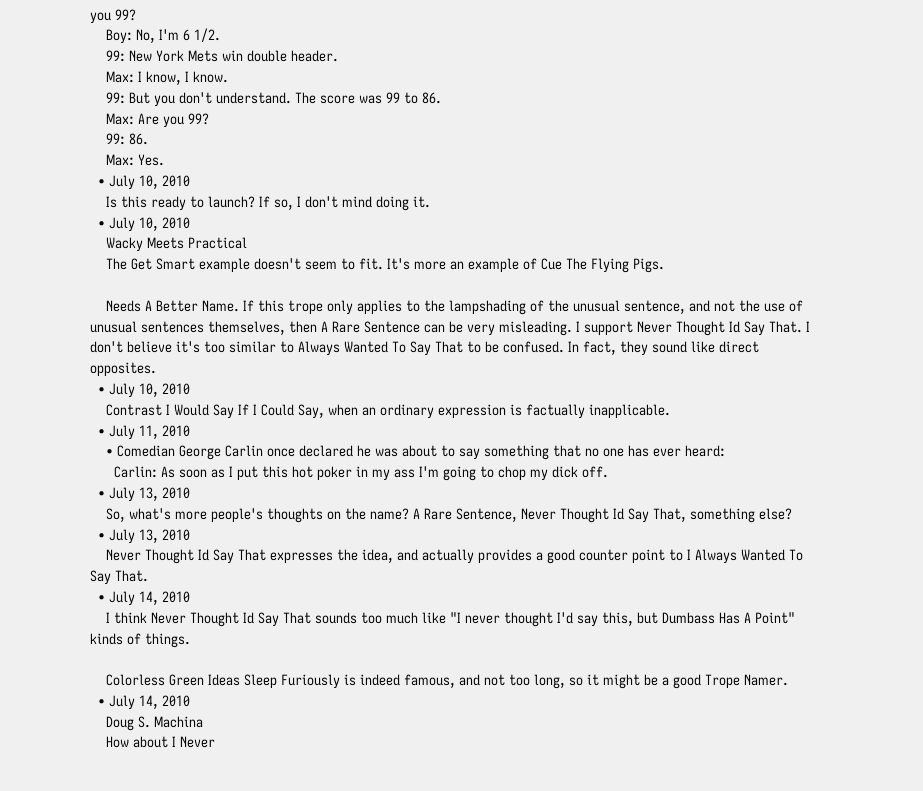you 99?
    Boy: No, I'm 6 1/2.
    99: New York Mets win double header.
    Max: I know, I know.
    99: But you don't understand. The score was 99 to 86.
    Max: Are you 99?
    99: 86.
    Max: Yes.
  • July 10, 2010
    Is this ready to launch? If so, I don't mind doing it.
  • July 10, 2010
    Wacky Meets Practical
    The Get Smart example doesn't seem to fit. It's more an example of Cue The Flying Pigs.

    Needs A Better Name. If this trope only applies to the lampshading of the unusual sentence, and not the use of unusual sentences themselves, then A Rare Sentence can be very misleading. I support Never Thought Id Say That. I don't believe it's too similar to Always Wanted To Say That to be confused. In fact, they sound like direct opposites.
  • July 10, 2010
    Contrast I Would Say If I Could Say, when an ordinary expression is factually inapplicable.
  • July 11, 2010
    • Comedian George Carlin once declared he was about to say something that no one has ever heard:
      Carlin: As soon as I put this hot poker in my ass I'm going to chop my dick off.
  • July 13, 2010
    So, what's more people's thoughts on the name? A Rare Sentence, Never Thought Id Say That, something else?
  • July 13, 2010
    Never Thought Id Say That expresses the idea, and actually provides a good counter point to I Always Wanted To Say That.
  • July 14, 2010
    I think Never Thought Id Say That sounds too much like "I never thought I'd say this, but Dumbass Has A Point" kinds of things.

    Colorless Green Ideas Sleep Furiously is indeed famous, and not too long, so it might be a good Trope Namer.
  • July 14, 2010
    Doug S. Machina
    How about I Never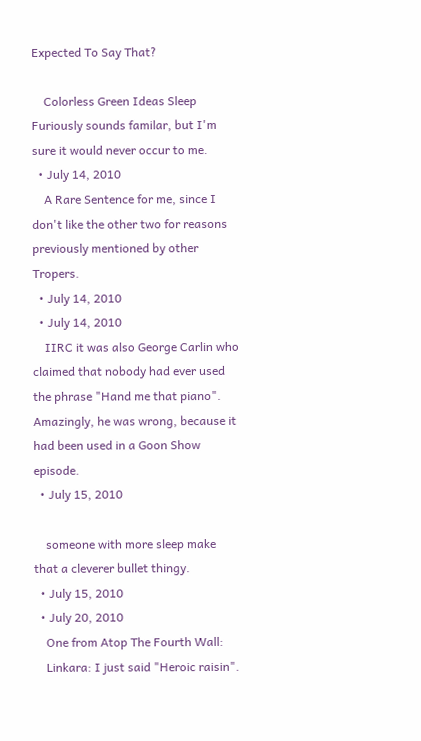Expected To Say That?

    Colorless Green Ideas Sleep Furiously sounds familar, but I'm sure it would never occur to me.
  • July 14, 2010
    A Rare Sentence for me, since I don't like the other two for reasons previously mentioned by other Tropers.
  • July 14, 2010
  • July 14, 2010
    IIRC it was also George Carlin who claimed that nobody had ever used the phrase "Hand me that piano". Amazingly, he was wrong, because it had been used in a Goon Show episode.
  • July 15, 2010

    someone with more sleep make that a cleverer bullet thingy.
  • July 15, 2010
  • July 20, 2010
    One from Atop The Fourth Wall:
    Linkara: I just said "Heroic raisin".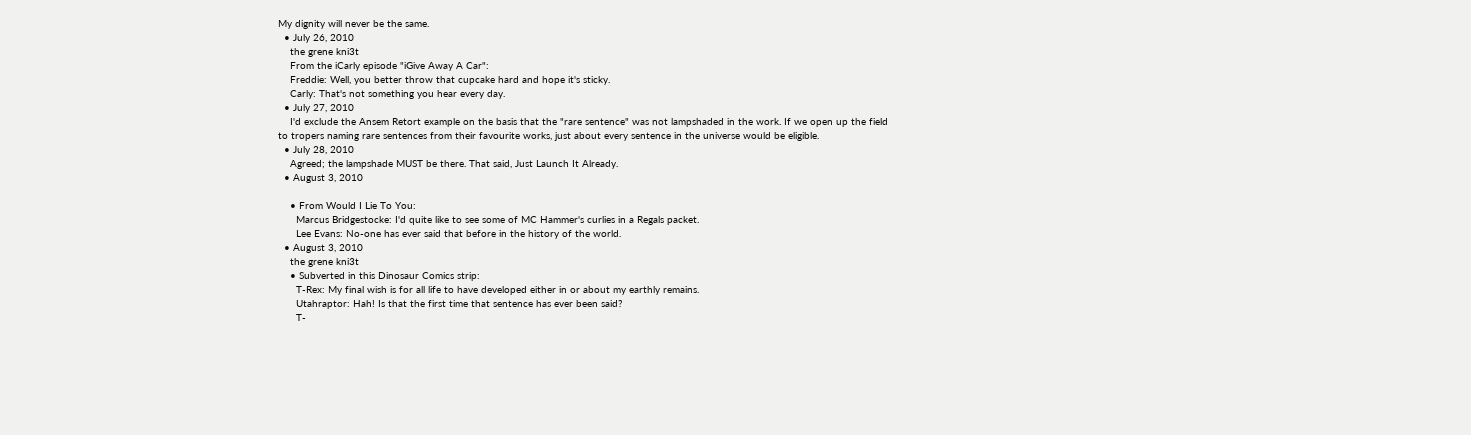My dignity will never be the same.
  • July 26, 2010
    the grene kni3t
    From the iCarly episode "iGive Away A Car":
    Freddie: Well, you better throw that cupcake hard and hope it's sticky.
    Carly: That's not something you hear every day.
  • July 27, 2010
    I'd exclude the Ansem Retort example on the basis that the "rare sentence" was not lampshaded in the work. If we open up the field to tropers naming rare sentences from their favourite works, just about every sentence in the universe would be eligible.
  • July 28, 2010
    Agreed; the lampshade MUST be there. That said, Just Launch It Already.
  • August 3, 2010

    • From Would I Lie To You:
      Marcus Bridgestocke: I'd quite like to see some of MC Hammer's curlies in a Regals packet.
      Lee Evans: No-one has ever said that before in the history of the world.
  • August 3, 2010
    the grene kni3t
    • Subverted in this Dinosaur Comics strip:
      T-Rex: My final wish is for all life to have developed either in or about my earthly remains.
      Utahraptor: Hah! Is that the first time that sentence has ever been said?
      T-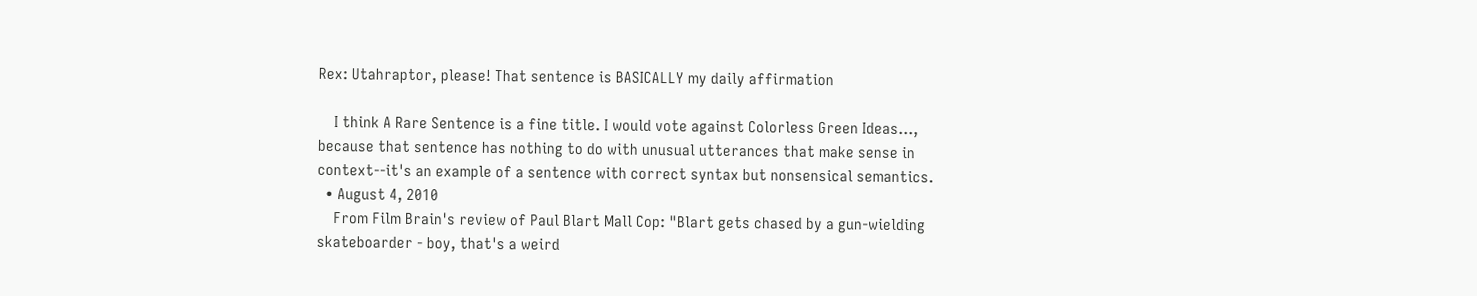Rex: Utahraptor, please! That sentence is BASICALLY my daily affirmation

    I think A Rare Sentence is a fine title. I would vote against Colorless Green Ideas..., because that sentence has nothing to do with unusual utterances that make sense in context--it's an example of a sentence with correct syntax but nonsensical semantics.
  • August 4, 2010
    From Film Brain's review of Paul Blart Mall Cop: "Blart gets chased by a gun-wielding skateboarder - boy, that's a weird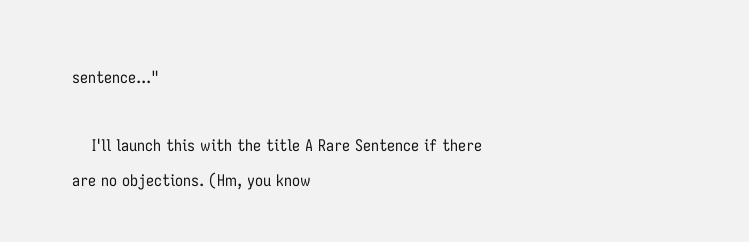sentence..."

    I'll launch this with the title A Rare Sentence if there are no objections. (Hm, you know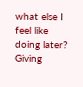what else I feel like doing later? Giving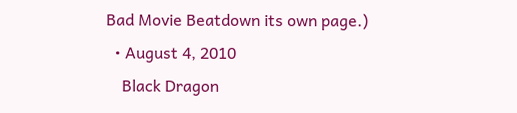Bad Movie Beatdown its own page.)
  • August 4, 2010
    Black Dragon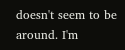doesn't seem to be around. I'm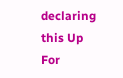declaring this Up For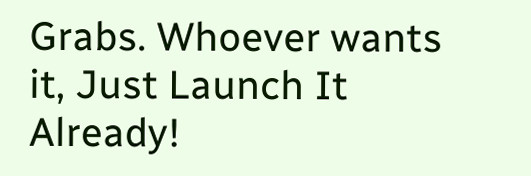Grabs. Whoever wants it, Just Launch It Already!